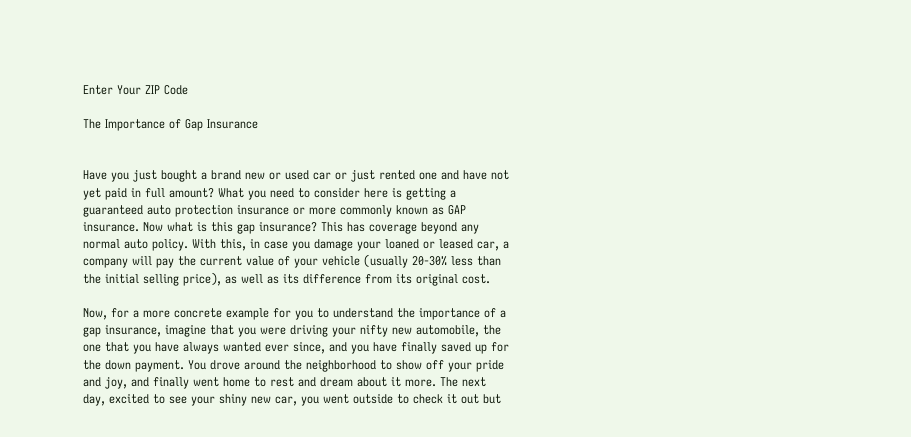Enter Your ZIP Code

The Importance of Gap Insurance


Have you just bought a brand new or used car or just rented one and have not yet paid in full amount? What you need to consider here is getting a guaranteed auto protection insurance or more commonly known as GAP insurance. Now what is this gap insurance? This has coverage beyond any normal auto policy. With this, in case you damage your loaned or leased car, a company will pay the current value of your vehicle (usually 20-30% less than the initial selling price), as well as its difference from its original cost.

Now, for a more concrete example for you to understand the importance of a gap insurance, imagine that you were driving your nifty new automobile, the one that you have always wanted ever since, and you have finally saved up for the down payment. You drove around the neighborhood to show off your pride and joy, and finally went home to rest and dream about it more. The next day, excited to see your shiny new car, you went outside to check it out but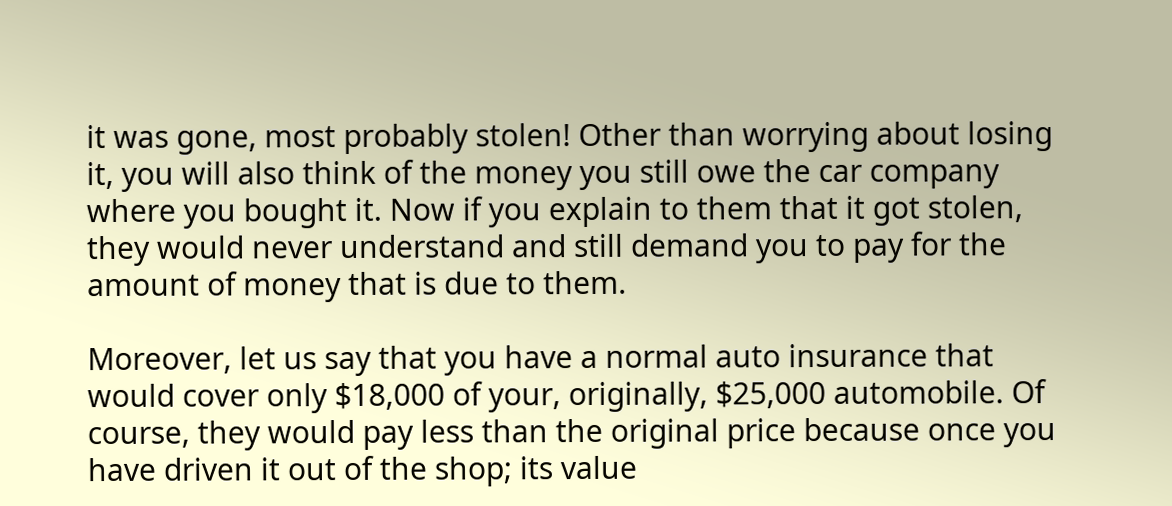it was gone, most probably stolen! Other than worrying about losing it, you will also think of the money you still owe the car company where you bought it. Now if you explain to them that it got stolen, they would never understand and still demand you to pay for the amount of money that is due to them.

Moreover, let us say that you have a normal auto insurance that would cover only $18,000 of your, originally, $25,000 automobile. Of course, they would pay less than the original price because once you have driven it out of the shop; its value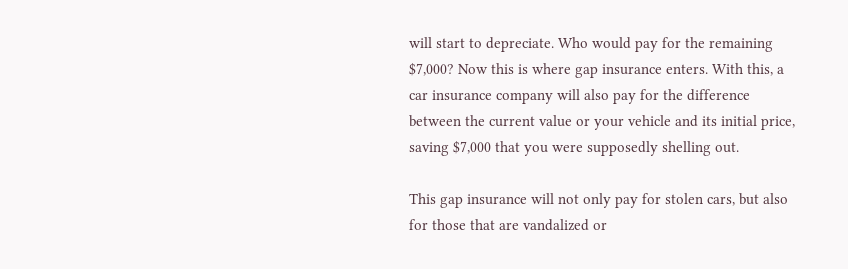will start to depreciate. Who would pay for the remaining $7,000? Now this is where gap insurance enters. With this, a car insurance company will also pay for the difference between the current value or your vehicle and its initial price, saving $7,000 that you were supposedly shelling out.

This gap insurance will not only pay for stolen cars, but also for those that are vandalized or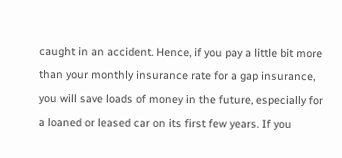caught in an accident. Hence, if you pay a little bit more than your monthly insurance rate for a gap insurance, you will save loads of money in the future, especially for a loaned or leased car on its first few years. If you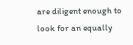are diligent enough to look for an equally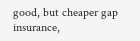good, but cheaper gap insurance,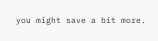you might save a bit more.